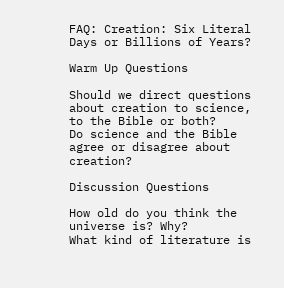FAQ: Creation: Six Literal Days or Billions of Years?

Warm Up Questions

Should we direct questions about creation to science, to the Bible or both?
Do science and the Bible agree or disagree about creation?

Discussion Questions

How old do you think the universe is? Why?
What kind of literature is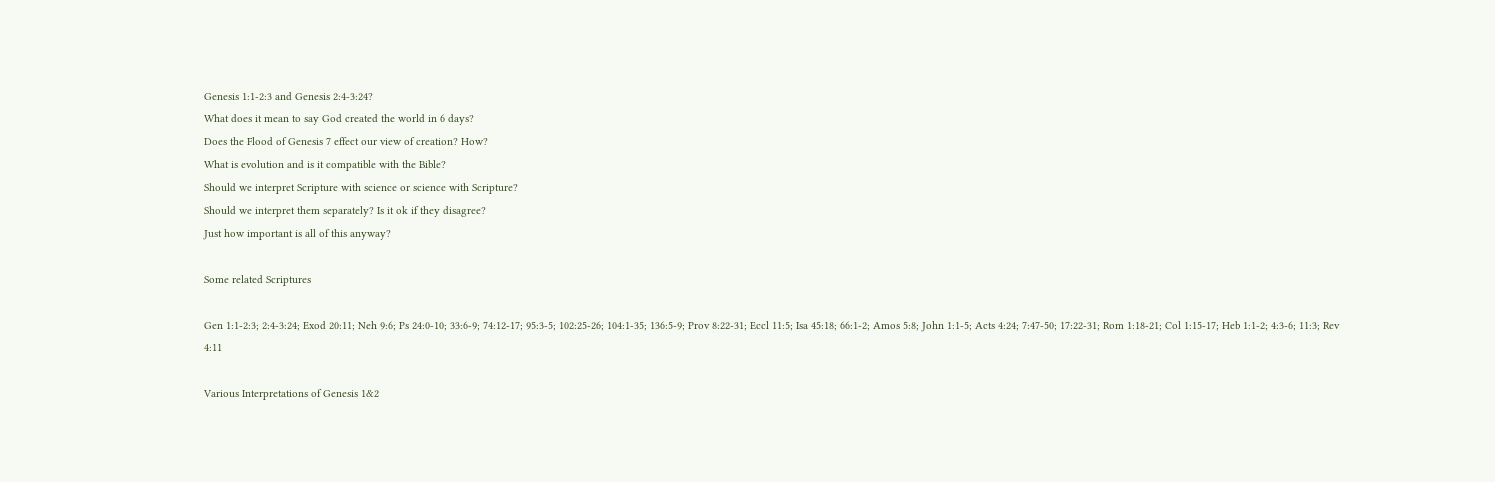Genesis 1:1-2:3 and Genesis 2:4-3:24?
What does it mean to say God created the world in 6 days?
Does the Flood of Genesis 7 effect our view of creation? How?
What is evolution and is it compatible with the Bible?
Should we interpret Scripture with science or science with Scripture?
Should we interpret them separately? Is it ok if they disagree?
Just how important is all of this anyway?

Some related Scriptures

Gen 1:1-2:3; 2:4-3:24; Exod 20:11; Neh 9:6; Ps 24:0-10; 33:6-9; 74:12-17; 95:3-5; 102:25-26; 104:1-35; 136:5-9; Prov 8:22-31; Eccl 11:5; Isa 45:18; 66:1-2; Amos 5:8; John 1:1-5; Acts 4:24; 7:47-50; 17:22-31; Rom 1:18-21; Col 1:15-17; Heb 1:1-2; 4:3-6; 11:3; Rev 4:11

Various Interpretations of Genesis 1&2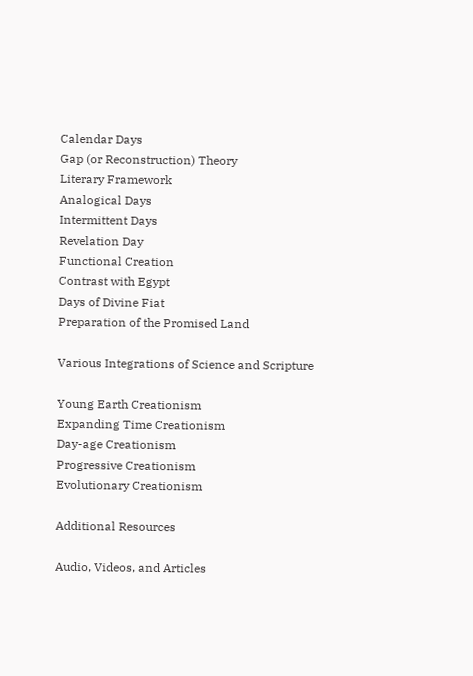Calendar Days
Gap (or Reconstruction) Theory
Literary Framework
Analogical Days
Intermittent Days
Revelation Day
Functional Creation
Contrast with Egypt
Days of Divine Fiat
Preparation of the Promised Land

Various Integrations of Science and Scripture

Young Earth Creationism
Expanding Time Creationism
Day-age Creationism
Progressive Creationism
Evolutionary Creationism

Additional Resources

Audio, Videos, and Articles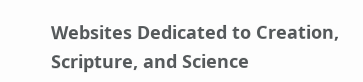Websites Dedicated to Creation, Scripture, and Science